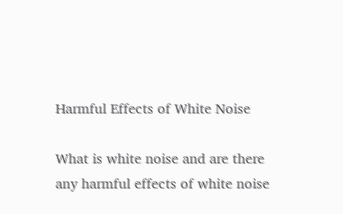Harmful Effects of White Noise

What is white noise and are there any harmful effects of white noise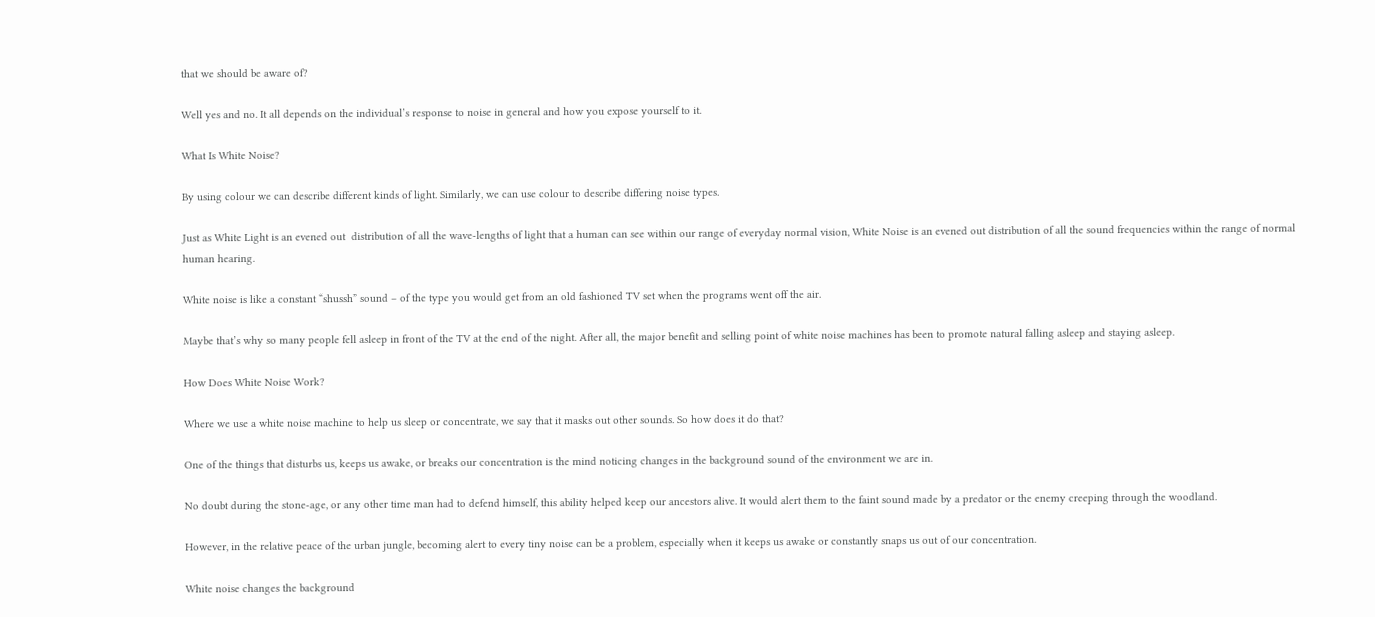that we should be aware of?

Well yes and no. It all depends on the individual’s response to noise in general and how you expose yourself to it.

What Is White Noise?

By using colour we can describe different kinds of light. Similarly, we can use colour to describe differing noise types.

Just as White Light is an evened out  distribution of all the wave-lengths of light that a human can see within our range of everyday normal vision, White Noise is an evened out distribution of all the sound frequencies within the range of normal human hearing.

White noise is like a constant “shussh” sound – of the type you would get from an old fashioned TV set when the programs went off the air.

Maybe that’s why so many people fell asleep in front of the TV at the end of the night. After all, the major benefit and selling point of white noise machines has been to promote natural falling asleep and staying asleep.

How Does White Noise Work?

Where we use a white noise machine to help us sleep or concentrate, we say that it masks out other sounds. So how does it do that?

One of the things that disturbs us, keeps us awake, or breaks our concentration is the mind noticing changes in the background sound of the environment we are in.

No doubt during the stone-age, or any other time man had to defend himself, this ability helped keep our ancestors alive. It would alert them to the faint sound made by a predator or the enemy creeping through the woodland.

However, in the relative peace of the urban jungle, becoming alert to every tiny noise can be a problem, especially when it keeps us awake or constantly snaps us out of our concentration.

White noise changes the background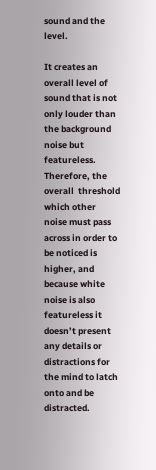sound and the level.

It creates an overall level of sound that is not only louder than the background noise but featureless. Therefore, the overall  threshold which other noise must pass across in order to be noticed is higher, and because white noise is also featureless it doesn’t present any details or distractions for the mind to latch onto and be distracted.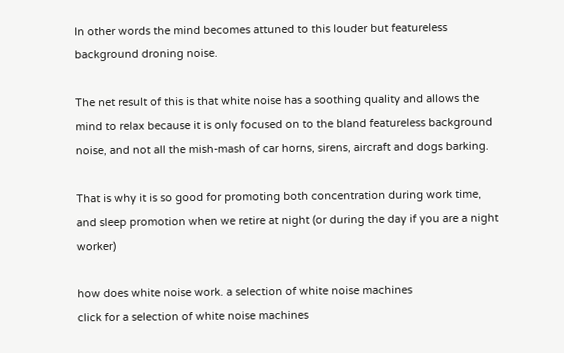In other words the mind becomes attuned to this louder but featureless background droning noise.

The net result of this is that white noise has a soothing quality and allows the mind to relax because it is only focused on to the bland featureless background noise, and not all the mish-mash of car horns, sirens, aircraft and dogs barking.

That is why it is so good for promoting both concentration during work time, and sleep promotion when we retire at night (or during the day if you are a night worker)

how does white noise work. a selection of white noise machines
click for a selection of white noise machines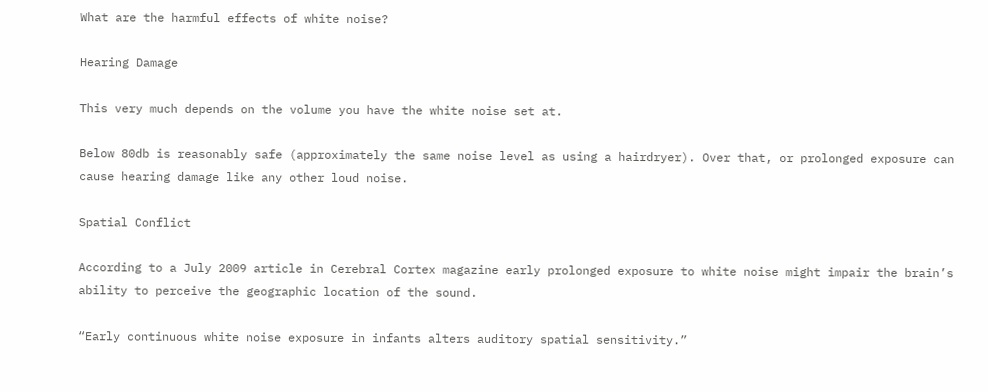What are the harmful effects of white noise?

Hearing Damage

This very much depends on the volume you have the white noise set at.

Below 80db is reasonably safe (approximately the same noise level as using a hairdryer). Over that, or prolonged exposure can cause hearing damage like any other loud noise.

Spatial Conflict

According to a July 2009 article in Cerebral Cortex magazine early prolonged exposure to white noise might impair the brain’s ability to perceive the geographic location of the sound.

“Early continuous white noise exposure in infants alters auditory spatial sensitivity.”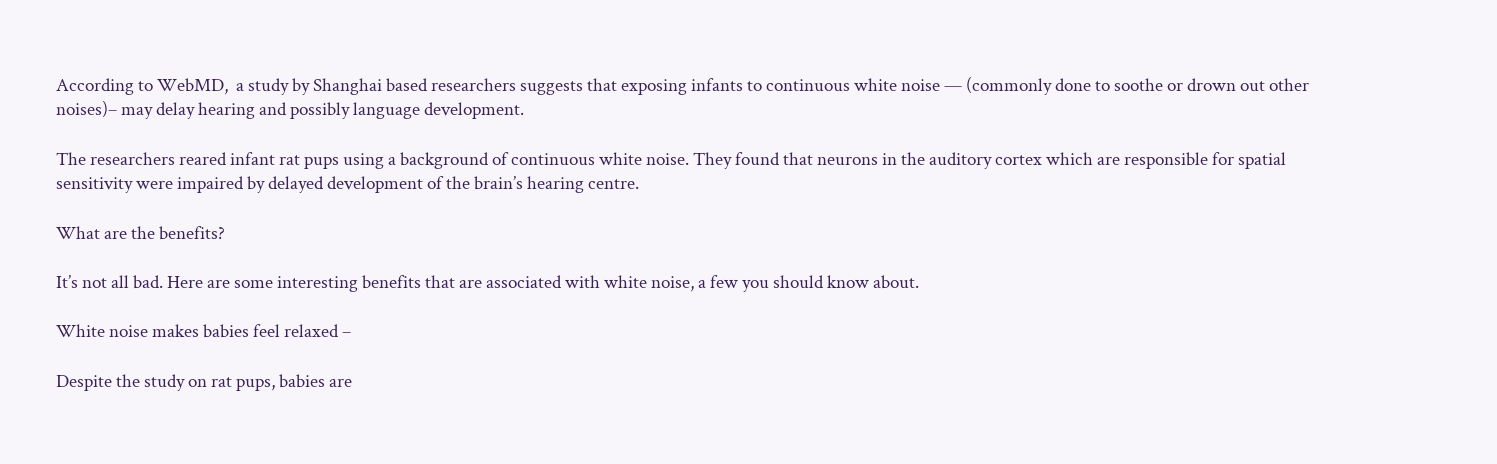According to WebMD,  a study by Shanghai based researchers suggests that exposing infants to continuous white noise — (commonly done to soothe or drown out other noises)– may delay hearing and possibly language development.

The researchers reared infant rat pups using a background of continuous white noise. They found that neurons in the auditory cortex which are responsible for spatial sensitivity were impaired by delayed development of the brain’s hearing centre.

What are the benefits?

It’s not all bad. Here are some interesting benefits that are associated with white noise, a few you should know about.

White noise makes babies feel relaxed –

Despite the study on rat pups, babies are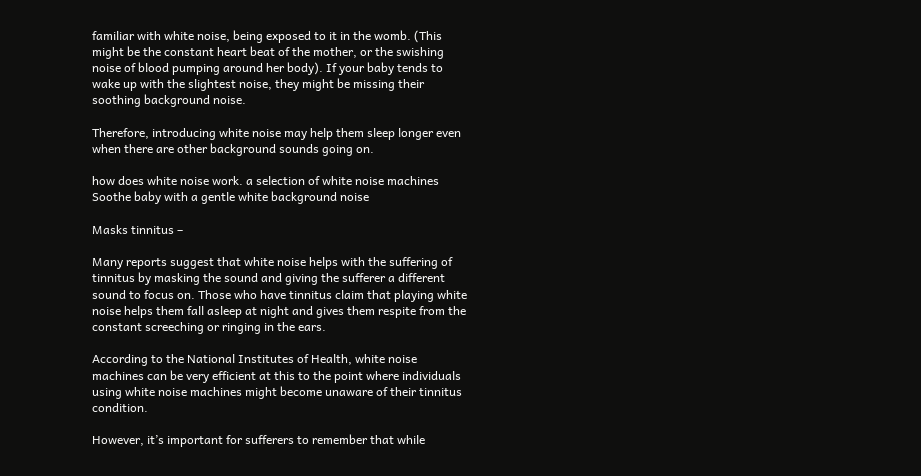familiar with white noise, being exposed to it in the womb. (This might be the constant heart beat of the mother, or the swishing noise of blood pumping around her body). If your baby tends to wake up with the slightest noise, they might be missing their soothing background noise.

Therefore, introducing white noise may help them sleep longer even when there are other background sounds going on.

how does white noise work. a selection of white noise machines
Soothe baby with a gentle white background noise

Masks tinnitus –

Many reports suggest that white noise helps with the suffering of tinnitus by masking the sound and giving the sufferer a different sound to focus on. Those who have tinnitus claim that playing white noise helps them fall asleep at night and gives them respite from the constant screeching or ringing in the ears.

According to the National Institutes of Health, white noise machines can be very efficient at this to the point where individuals using white noise machines might become unaware of their tinnitus condition.

However, it’s important for sufferers to remember that while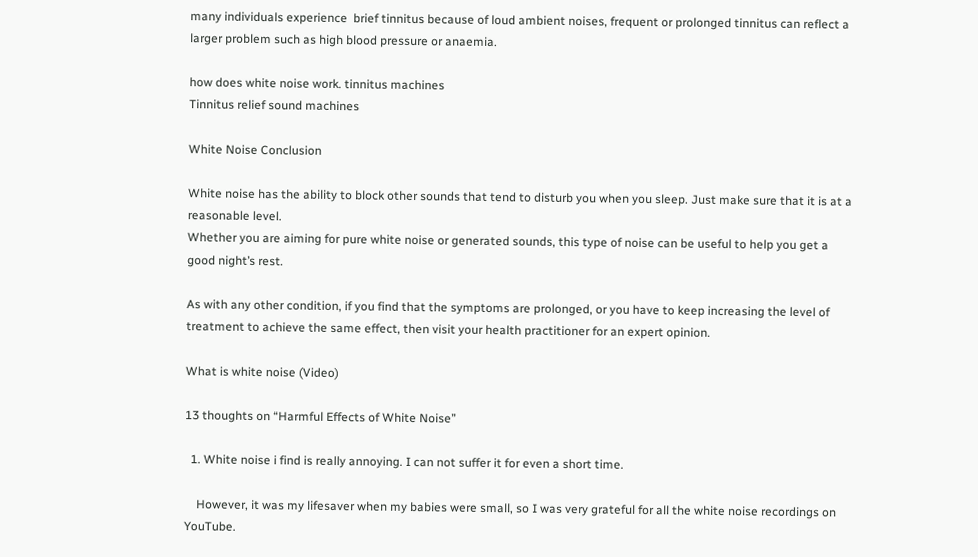many individuals experience  brief tinnitus because of loud ambient noises, frequent or prolonged tinnitus can reflect a larger problem such as high blood pressure or anaemia.

how does white noise work. tinnitus machines
Tinnitus relief sound machines

White Noise Conclusion

White noise has the ability to block other sounds that tend to disturb you when you sleep. Just make sure that it is at a reasonable level.
Whether you are aiming for pure white noise or generated sounds, this type of noise can be useful to help you get a good night’s rest.

As with any other condition, if you find that the symptoms are prolonged, or you have to keep increasing the level of treatment to achieve the same effect, then visit your health practitioner for an expert opinion.

What is white noise (Video)

13 thoughts on “Harmful Effects of White Noise”

  1. White noise i find is really annoying. I can not suffer it for even a short time.

    However, it was my lifesaver when my babies were small, so I was very grateful for all the white noise recordings on YouTube.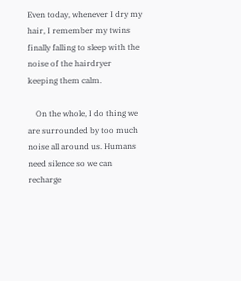Even today, whenever I dry my hair, I remember my twins finally falling to sleep with the noise of the hairdryer keeping them calm.

    On the whole, I do thing we are surrounded by too much noise all around us. Humans need silence so we can recharge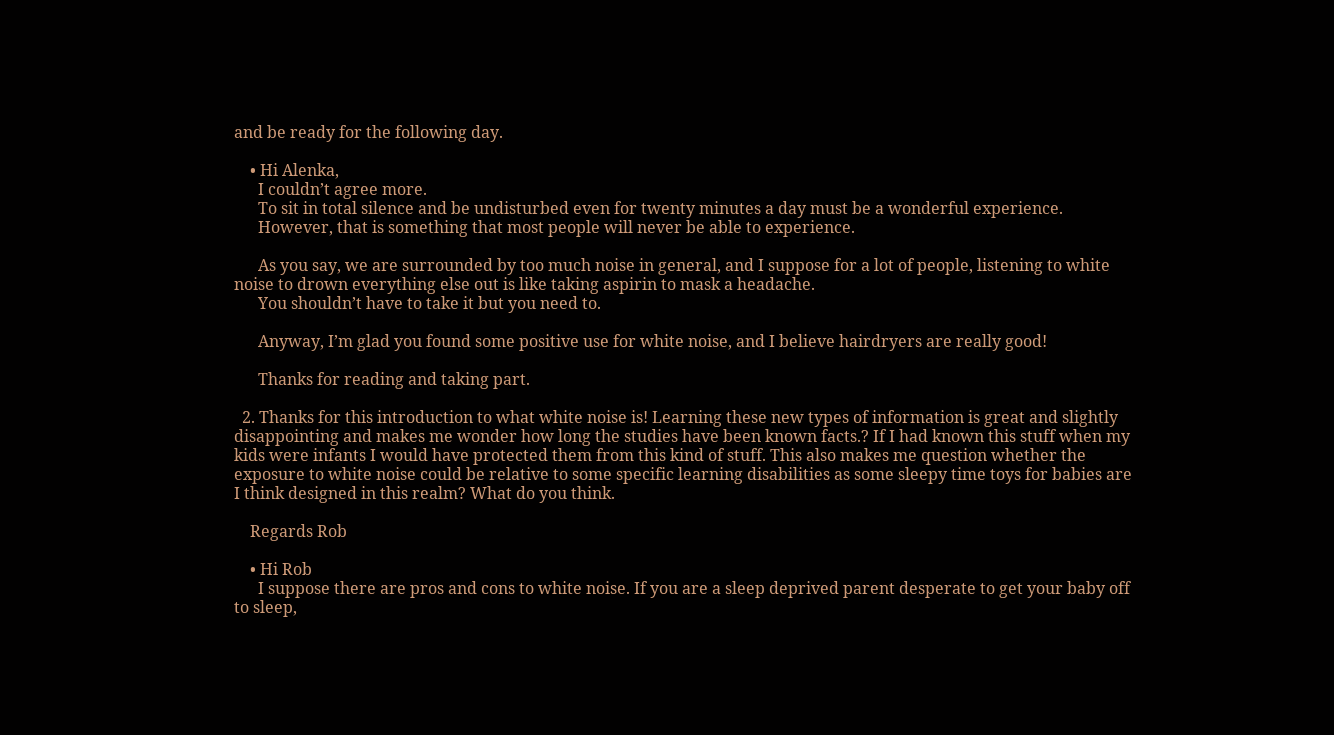and be ready for the following day.

    • Hi Alenka,
      I couldn’t agree more.
      To sit in total silence and be undisturbed even for twenty minutes a day must be a wonderful experience.
      However, that is something that most people will never be able to experience.

      As you say, we are surrounded by too much noise in general, and I suppose for a lot of people, listening to white noise to drown everything else out is like taking aspirin to mask a headache.
      You shouldn’t have to take it but you need to.

      Anyway, I’m glad you found some positive use for white noise, and I believe hairdryers are really good!

      Thanks for reading and taking part.

  2. Thanks for this introduction to what white noise is! Learning these new types of information is great and slightly disappointing and makes me wonder how long the studies have been known facts.? If I had known this stuff when my kids were infants I would have protected them from this kind of stuff. This also makes me question whether the exposure to white noise could be relative to some specific learning disabilities as some sleepy time toys for babies are I think designed in this realm? What do you think.

    Regards Rob

    • Hi Rob
      I suppose there are pros and cons to white noise. If you are a sleep deprived parent desperate to get your baby off to sleep,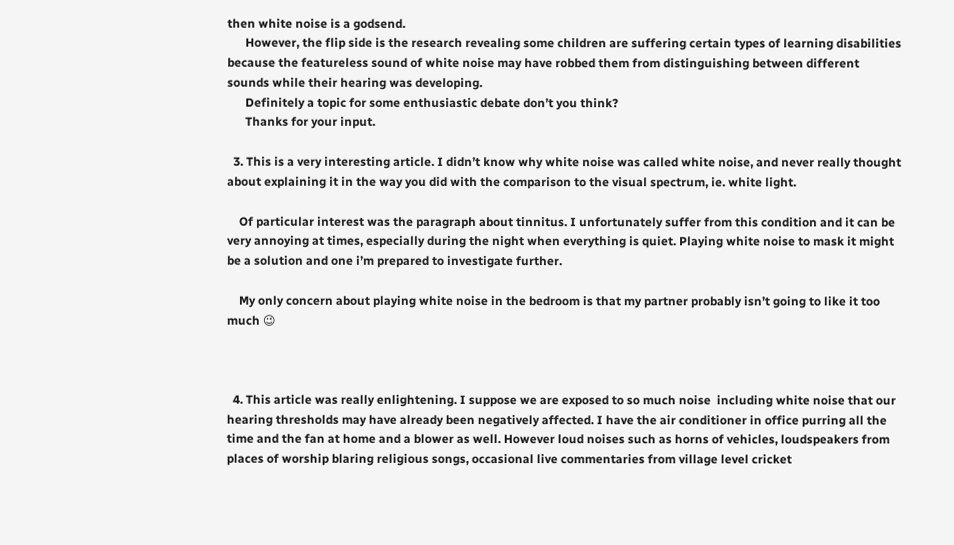then white noise is a godsend.
      However, the flip side is the research revealing some children are suffering certain types of learning disabilities because the featureless sound of white noise may have robbed them from distinguishing between different sounds while their hearing was developing.
      Definitely a topic for some enthusiastic debate don’t you think?
      Thanks for your input.

  3. This is a very interesting article. I didn’t know why white noise was called white noise, and never really thought about explaining it in the way you did with the comparison to the visual spectrum, ie. white light.

    Of particular interest was the paragraph about tinnitus. I unfortunately suffer from this condition and it can be very annoying at times, especially during the night when everything is quiet. Playing white noise to mask it might be a solution and one i’m prepared to investigate further.

    My only concern about playing white noise in the bedroom is that my partner probably isn’t going to like it too much 😉



  4. This article was really enlightening. I suppose we are exposed to so much noise  including white noise that our hearing thresholds may have already been negatively affected. I have the air conditioner in office purring all the time and the fan at home and a blower as well. However loud noises such as horns of vehicles, loudspeakers from places of worship blaring religious songs, occasional live commentaries from village level cricket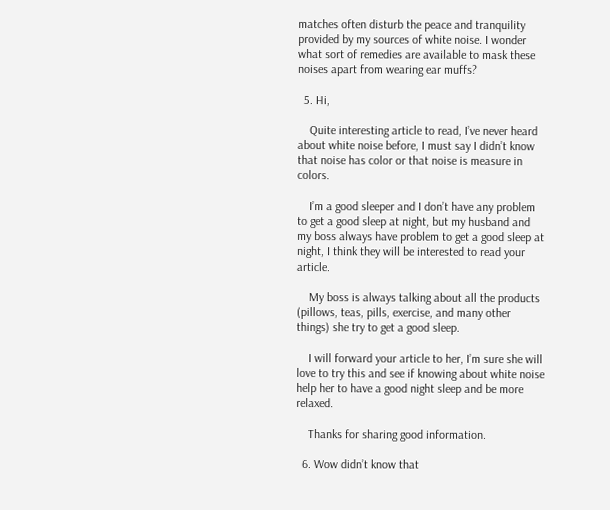matches often disturb the peace and tranquility provided by my sources of white noise. I wonder what sort of remedies are available to mask these noises apart from wearing ear muffs?

  5. Hi,

    Quite interesting article to read, I’ve never heard about white noise before, I must say I didn’t know that noise has color or that noise is measure in colors.

    I’m a good sleeper and I don’t have any problem to get a good sleep at night, but my husband and my boss always have problem to get a good sleep at night, I think they will be interested to read your article.

    My boss is always talking about all the products (pillows, teas, pills, exercise, and many other things) she try to get a good sleep.

    I will forward your article to her, I’m sure she will love to try this and see if knowing about white noise help her to have a good night sleep and be more relaxed.

    Thanks for sharing good information.

  6. Wow didn’t know that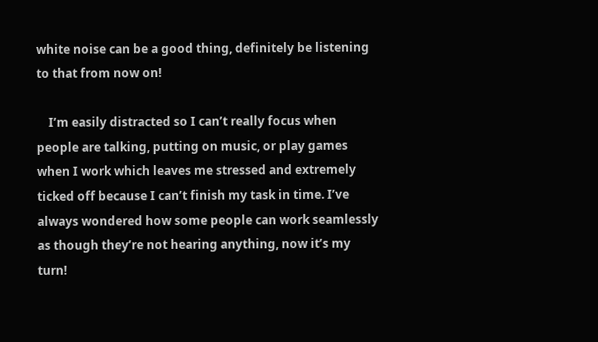white noise can be a good thing, definitely be listening to that from now on!

    I’m easily distracted so I can’t really focus when people are talking, putting on music, or play games when I work which leaves me stressed and extremely ticked off because I can’t finish my task in time. I’ve always wondered how some people can work seamlessly as though they’re not hearing anything, now it’s my turn!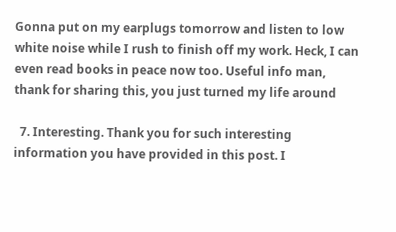Gonna put on my earplugs tomorrow and listen to low white noise while I rush to finish off my work. Heck, I can even read books in peace now too. Useful info man, thank for sharing this, you just turned my life around

  7. Interesting. Thank you for such interesting information you have provided in this post. I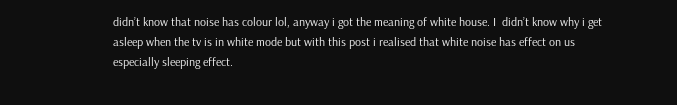didn’t know that noise has colour lol, anyway i got the meaning of white house. I  didn’t know why i get asleep when the tv is in white mode but with this post i realised that white noise has effect on us especially sleeping effect.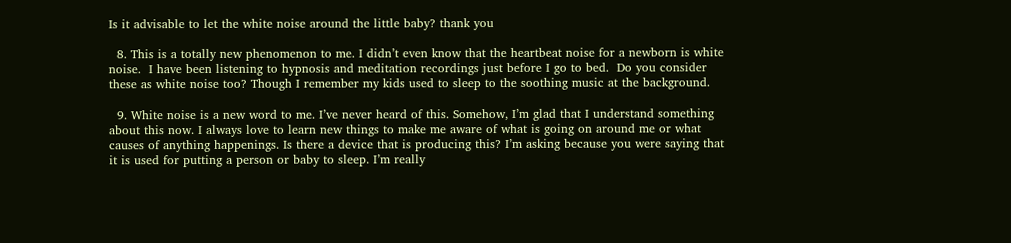Is it advisable to let the white noise around the little baby? thank you

  8. This is a totally new phenomenon to me. I didn’t even know that the heartbeat noise for a newborn is white noise.  I have been listening to hypnosis and meditation recordings just before I go to bed.  Do you consider these as white noise too? Though I remember my kids used to sleep to the soothing music at the background.

  9. White noise is a new word to me. I’ve never heard of this. Somehow, I’m glad that I understand something about this now. I always love to learn new things to make me aware of what is going on around me or what causes of anything happenings. Is there a device that is producing this? I’m asking because you were saying that it is used for putting a person or baby to sleep. I’m really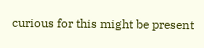curious for this might be present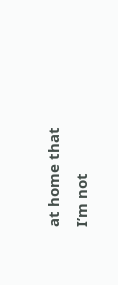at home that I’m not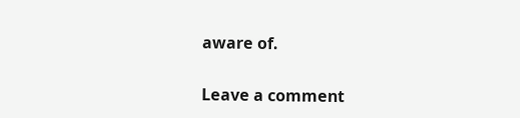aware of.


Leave a comment